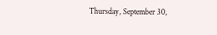Thursday, September 30,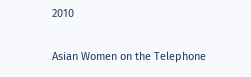2010

Asian Women on the Telephone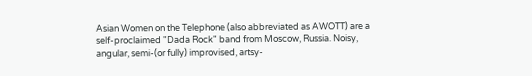Asian Women on the Telephone (also abbreviated as AWOTT) are a self-proclaimed "Dada Rock" band from Moscow, Russia. Noisy, angular, semi-(or fully) improvised, artsy-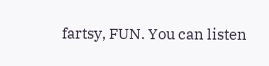fartsy, FUN. You can listen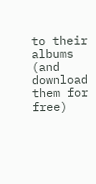to their albums (and download them for free)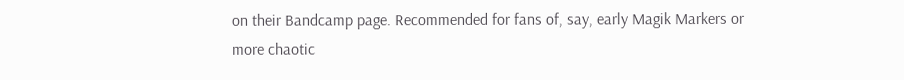on their Bandcamp page. Recommended for fans of, say, early Magik Markers or more chaotic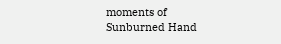moments of Sunburned Hand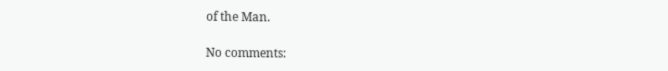of the Man.

No comments: